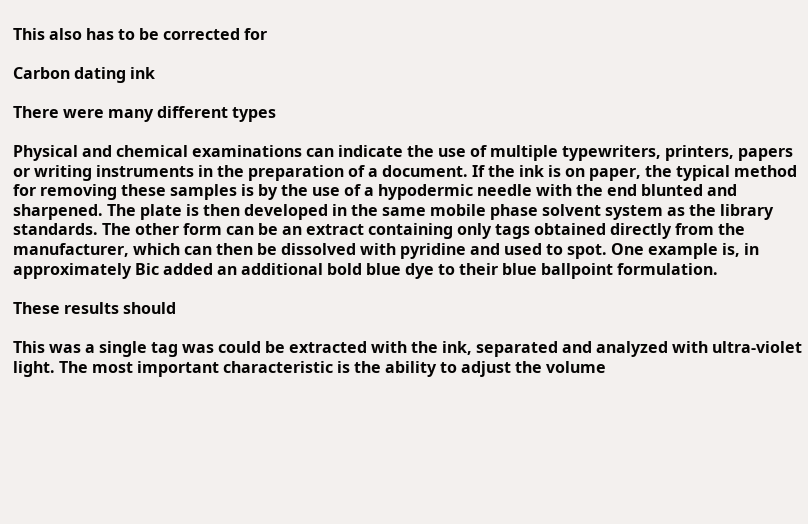This also has to be corrected for

Carbon dating ink

There were many different types

Physical and chemical examinations can indicate the use of multiple typewriters, printers, papers or writing instruments in the preparation of a document. If the ink is on paper, the typical method for removing these samples is by the use of a hypodermic needle with the end blunted and sharpened. The plate is then developed in the same mobile phase solvent system as the library standards. The other form can be an extract containing only tags obtained directly from the manufacturer, which can then be dissolved with pyridine and used to spot. One example is, in approximately Bic added an additional bold blue dye to their blue ballpoint formulation.

These results should

This was a single tag was could be extracted with the ink, separated and analyzed with ultra-violet light. The most important characteristic is the ability to adjust the volume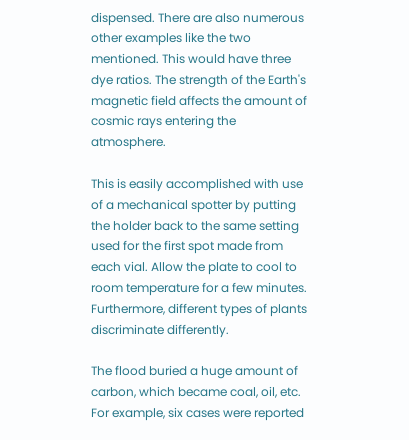dispensed. There are also numerous other examples like the two mentioned. This would have three dye ratios. The strength of the Earth's magnetic field affects the amount of cosmic rays entering the atmosphere.

This is easily accomplished with use of a mechanical spotter by putting the holder back to the same setting used for the first spot made from each vial. Allow the plate to cool to room temperature for a few minutes. Furthermore, different types of plants discriminate differently.

The flood buried a huge amount of carbon, which became coal, oil, etc. For example, six cases were reported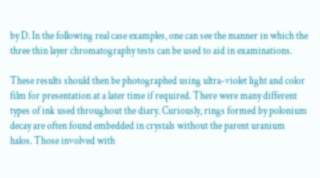by D. In the following real case examples, one can see the manner in which the three thin layer chromatography tests can be used to aid in examinations.

These results should then be photographed using ultra-violet light and color film for presentation at a later time if required. There were many different types of ink used throughout the diary. Curiously, rings formed by polonium decay are often found embedded in crystals without the parent uranium halos. Those involved with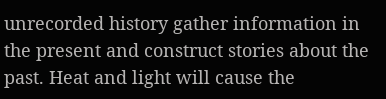unrecorded history gather information in the present and construct stories about the past. Heat and light will cause the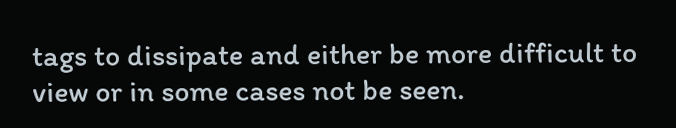tags to dissipate and either be more difficult to view or in some cases not be seen.